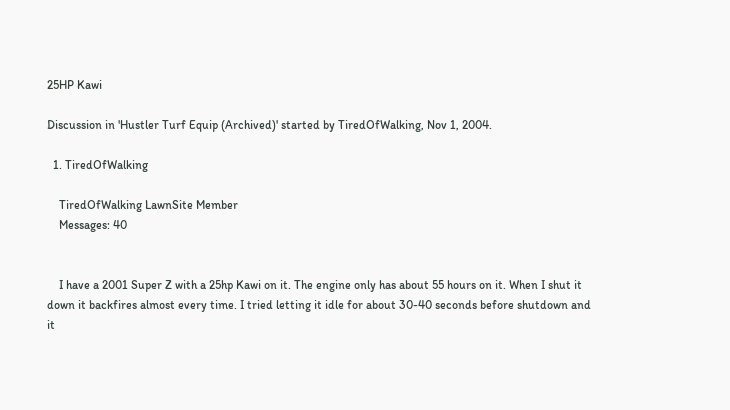25HP Kawi

Discussion in 'Hustler Turf Equip (Archived)' started by TiredOfWalking, Nov 1, 2004.

  1. TiredOfWalking

    TiredOfWalking LawnSite Member
    Messages: 40


    I have a 2001 Super Z with a 25hp Kawi on it. The engine only has about 55 hours on it. When I shut it down it backfires almost every time. I tried letting it idle for about 30-40 seconds before shutdown and it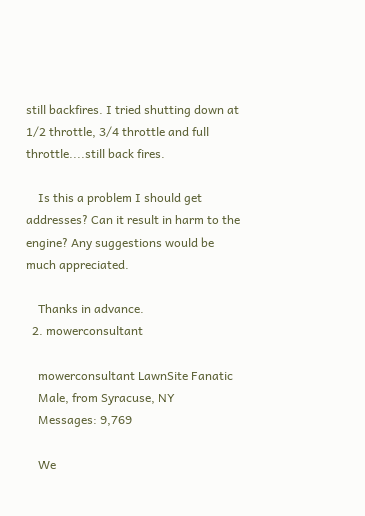still backfires. I tried shutting down at 1/2 throttle, 3/4 throttle and full throttle....still back fires.

    Is this a problem I should get addresses? Can it result in harm to the engine? Any suggestions would be much appreciated.

    Thanks in advance.
  2. mowerconsultant

    mowerconsultant LawnSite Fanatic
    Male, from Syracuse, NY
    Messages: 9,769

    We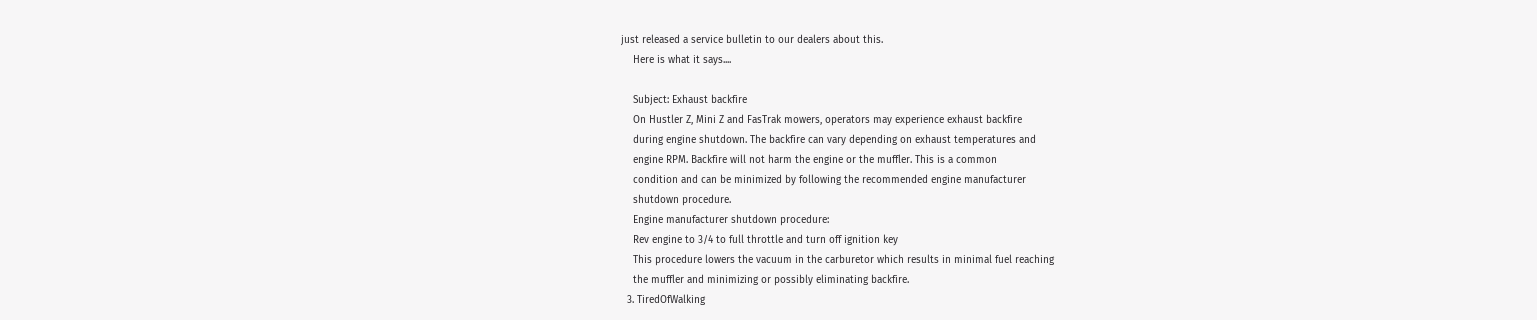just released a service bulletin to our dealers about this.
    Here is what it says....

    Subject: Exhaust backfire
    On Hustler Z, Mini Z and FasTrak mowers, operators may experience exhaust backfire
    during engine shutdown. The backfire can vary depending on exhaust temperatures and
    engine RPM. Backfire will not harm the engine or the muffler. This is a common
    condition and can be minimized by following the recommended engine manufacturer
    shutdown procedure.
    Engine manufacturer shutdown procedure:
    Rev engine to 3/4 to full throttle and turn off ignition key
    This procedure lowers the vacuum in the carburetor which results in minimal fuel reaching
    the muffler and minimizing or possibly eliminating backfire.
  3. TiredOfWalking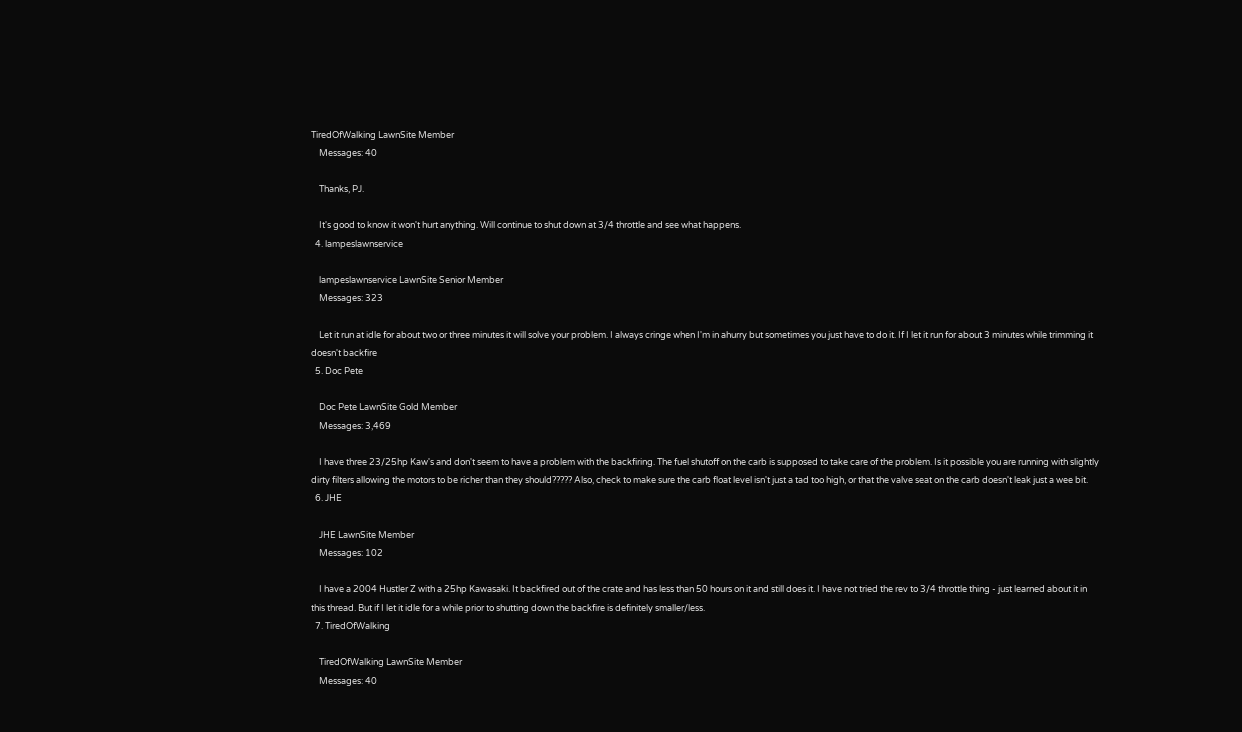TiredOfWalking LawnSite Member
    Messages: 40

    Thanks, PJ.

    It's good to know it won't hurt anything. Will continue to shut down at 3/4 throttle and see what happens.
  4. lampeslawnservice

    lampeslawnservice LawnSite Senior Member
    Messages: 323

    Let it run at idle for about two or three minutes it will solve your problem. I always cringe when I'm in ahurry but sometimes you just have to do it. If I let it run for about 3 minutes while trimming it doesn't backfire
  5. Doc Pete

    Doc Pete LawnSite Gold Member
    Messages: 3,469

    I have three 23/25hp Kaw's and don't seem to have a problem with the backfiring. The fuel shutoff on the carb is supposed to take care of the problem. Is it possible you are running with slightly dirty filters allowing the motors to be richer than they should????? Also, check to make sure the carb float level isn't just a tad too high, or that the valve seat on the carb doesn't leak just a wee bit.
  6. JHE

    JHE LawnSite Member
    Messages: 102

    I have a 2004 Hustler Z with a 25hp Kawasaki. It backfired out of the crate and has less than 50 hours on it and still does it. I have not tried the rev to 3/4 throttle thing - just learned about it in this thread. But if I let it idle for a while prior to shutting down the backfire is definitely smaller/less.
  7. TiredOfWalking

    TiredOfWalking LawnSite Member
    Messages: 40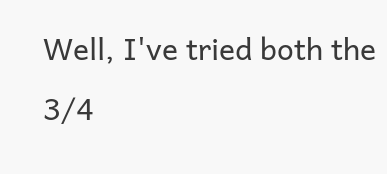Well, I've tried both the 3/4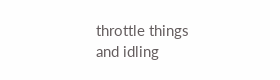throttle things and idling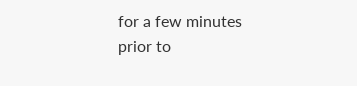for a few minutes prior to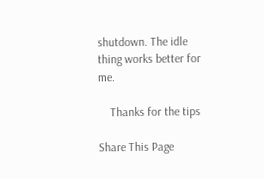shutdown. The idle thing works better for me.

    Thanks for the tips

Share This Page